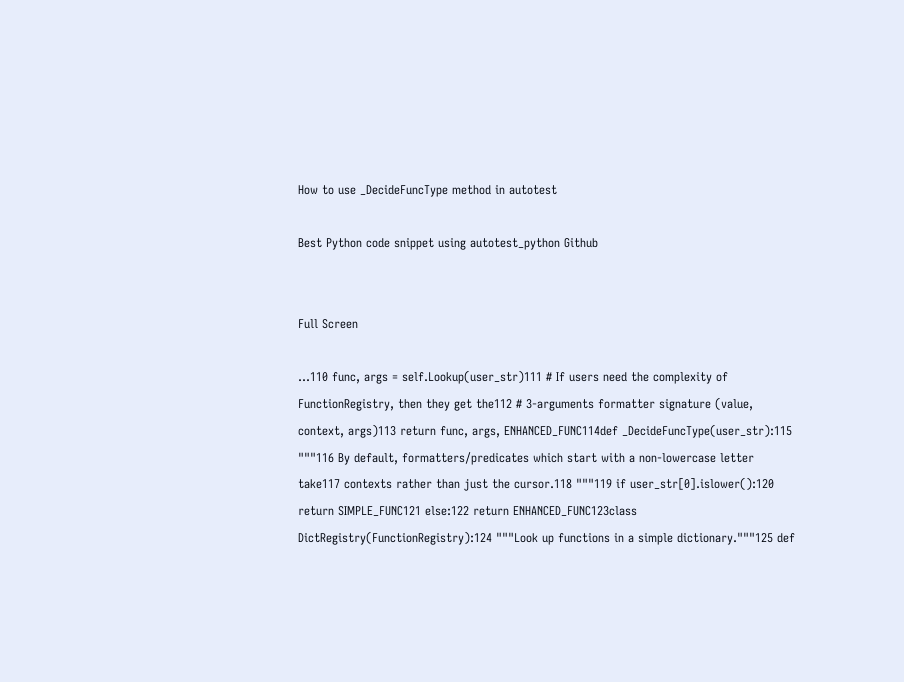How to use _DecideFuncType method in autotest

Best Python code snippet using autotest_python Github


Full Screen

...110 func, args = self.Lookup(user_str)111 # If users need the complexity of FunctionRegistry, then they get the112 # 3-arguments formatter signature (value, context, args)113 return func, args, ENHANCED_FUNC114def _DecideFuncType(user_str):115 """116 By default, formatters/predicates which start with a non-lowercase letter take117 contexts rather than just the cursor.118 """119 if user_str[0].islower():120 return SIMPLE_FUNC121 else:122 return ENHANCED_FUNC123class DictRegistry(FunctionRegistry):124 """Look up functions in a simple dictionary."""125 def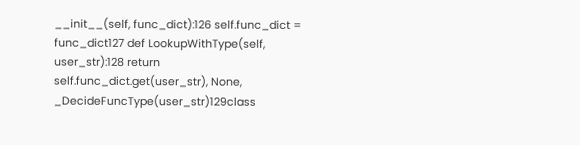__init__(self, func_dict):126 self.func_dict = func_dict127 def LookupWithType(self, user_str):128 return self.func_dict.get(user_str), None, _DecideFuncType(user_str)129class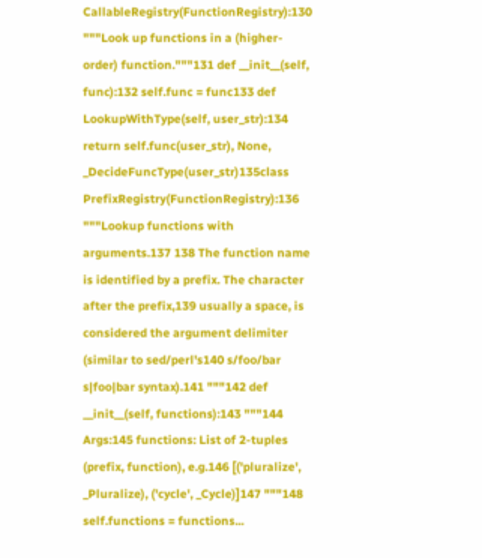CallableRegistry(FunctionRegistry):130 """Look up functions in a (higher-order) function."""131 def __init__(self, func):132 self.func = func133 def LookupWithType(self, user_str):134 return self.func(user_str), None, _DecideFuncType(user_str)135class PrefixRegistry(FunctionRegistry):136 """Lookup functions with arguments.137 138 The function name is identified by a prefix. The character after the prefix,139 usually a space, is considered the argument delimiter (similar to sed/perl's140 s/foo/bar s|foo|bar syntax).141 """142 def __init__(self, functions):143 """144 Args:145 functions: List of 2-tuples (prefix, function), e.g.146 [('pluralize', _Pluralize), ('cycle', _Cycle)]147 """148 self.functions = functions...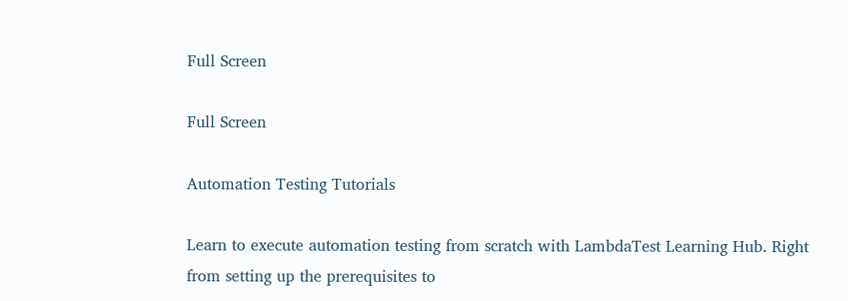Full Screen

Full Screen

Automation Testing Tutorials

Learn to execute automation testing from scratch with LambdaTest Learning Hub. Right from setting up the prerequisites to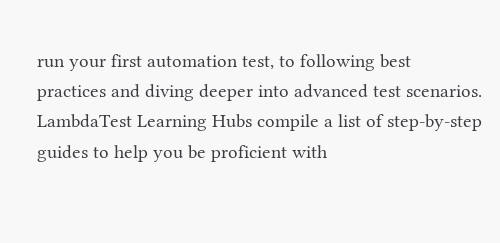run your first automation test, to following best practices and diving deeper into advanced test scenarios. LambdaTest Learning Hubs compile a list of step-by-step guides to help you be proficient with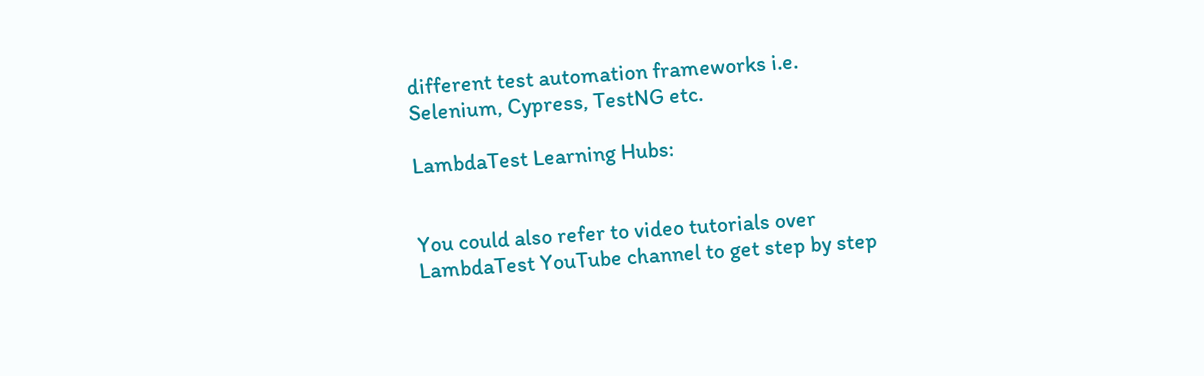different test automation frameworks i.e. Selenium, Cypress, TestNG etc.

LambdaTest Learning Hubs:


You could also refer to video tutorials over LambdaTest YouTube channel to get step by step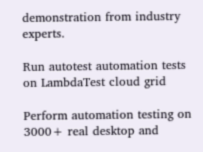demonstration from industry experts.

Run autotest automation tests on LambdaTest cloud grid

Perform automation testing on 3000+ real desktop and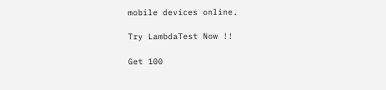mobile devices online.

Try LambdaTest Now !!

Get 100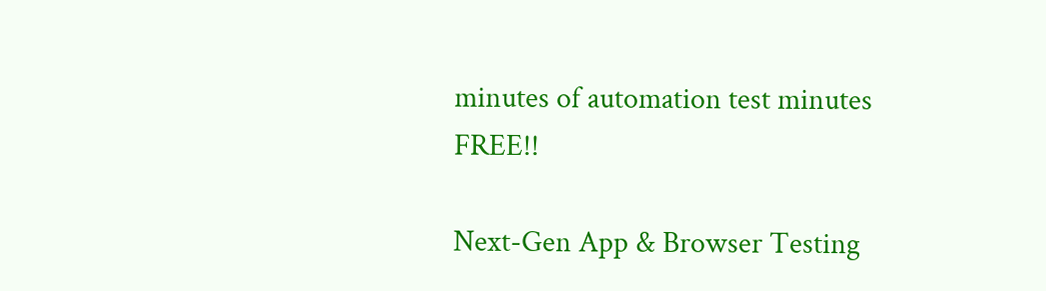minutes of automation test minutes FREE!!

Next-Gen App & Browser Testing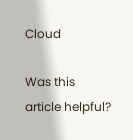Cloud

Was this article helpful?